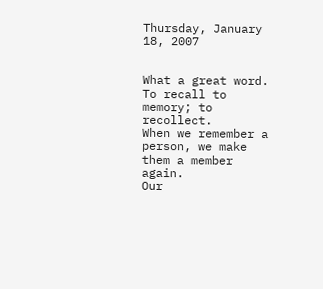Thursday, January 18, 2007


What a great word.
To recall to memory; to recollect.
When we remember a person, we make them a member again.
Our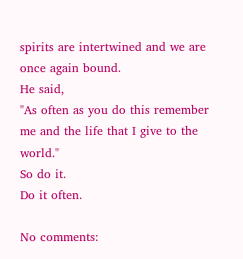spirits are intertwined and we are once again bound.
He said,
"As often as you do this remember me and the life that I give to the world."
So do it.
Do it often.

No comments: